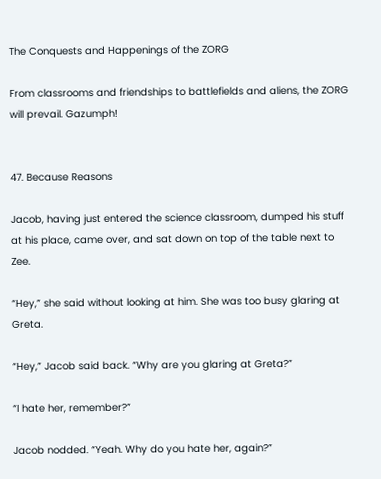The Conquests and Happenings of the ZORG

From classrooms and friendships to battlefields and aliens, the ZORG will prevail. Gazumph!


47. Because Reasons

Jacob, having just entered the science classroom, dumped his stuff at his place, came over, and sat down on top of the table next to Zee.

“Hey,” she said without looking at him. She was too busy glaring at Greta.

“Hey,” Jacob said back. “Why are you glaring at Greta?”

“I hate her, remember?”

Jacob nodded. “Yeah. Why do you hate her, again?”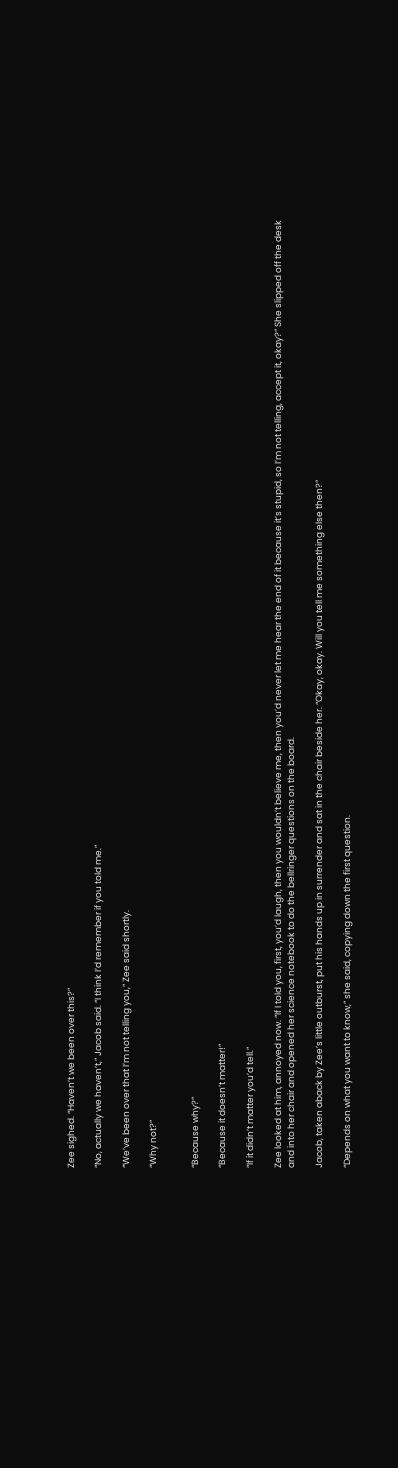Zee sighed. “Haven’t we been over this?”

“No, actually we haven’t,” Jacob said. “I think I’d remember if you told me.”

“We’ve been over that I’m not telling you,” Zee said shortly.

“Why not?”


“Because why?”

“Because it doesn’t matter!”

“If it didn’t matter you’d tell.”

Zee looked at him, annoyed now. “If I told you, first, you’d laugh, then you wouldn’t believe me, then you’d never let me hear the end of it because it’s stupid, so I’m not telling, accept it, okay?” She slipped off the desk and into her chair and opened her science notebook to do the bellringer questions on the board.

Jacob, taken aback by Zee’s little outburst, put his hands up in surrender and sat in the chair beside her. “Okay, okay. Will you tell me something else then?”

“Depends on what you want to know,” she said, copying down the first question.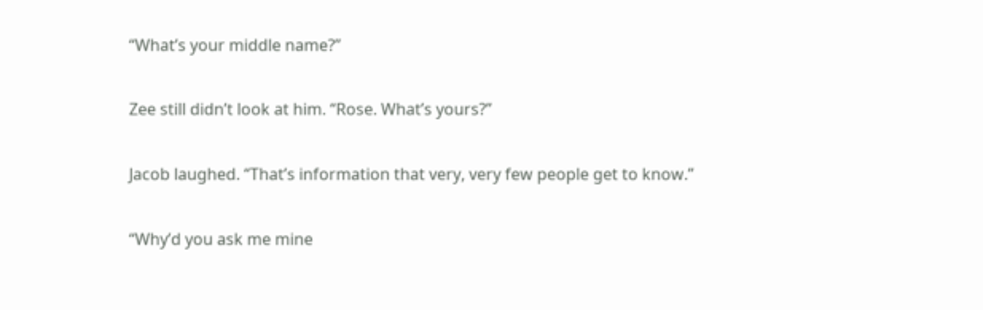“What’s your middle name?”

Zee still didn’t look at him. “Rose. What’s yours?”

Jacob laughed. “That’s information that very, very few people get to know.”

“Why’d you ask me mine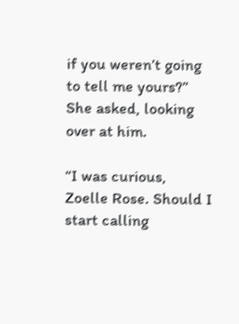if you weren’t going to tell me yours?” She asked, looking over at him.

“I was curious, Zoelle Rose. Should I start calling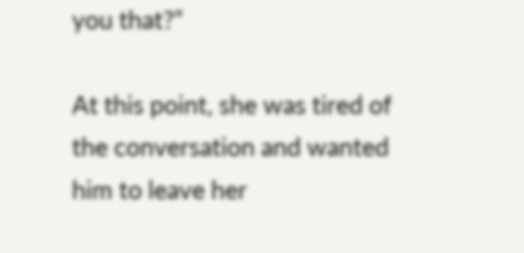you that?”

At this point, she was tired of the conversation and wanted him to leave her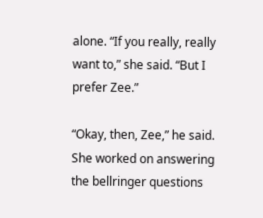alone. “If you really, really want to,” she said. “But I prefer Zee.”

“Okay, then, Zee,” he said. She worked on answering the bellringer questions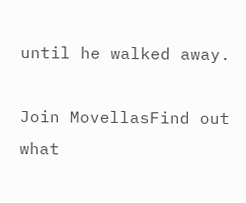until he walked away.

Join MovellasFind out what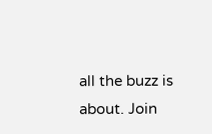all the buzz is about. Join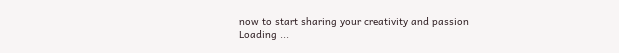now to start sharing your creativity and passion
Loading ...